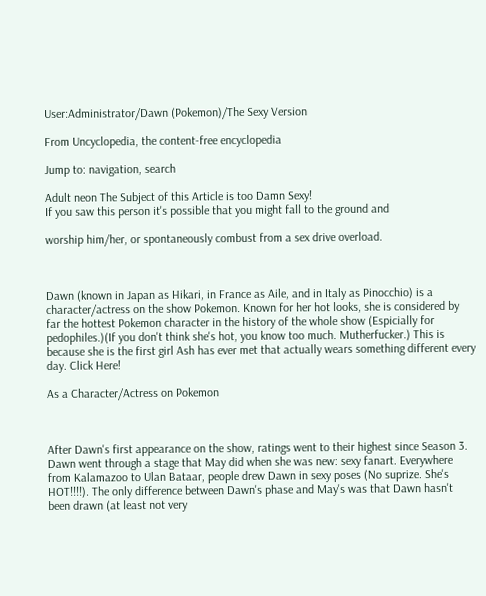User:Administrator/Dawn (Pokemon)/The Sexy Version

From Uncyclopedia, the content-free encyclopedia

Jump to: navigation, search

Adult neon The Subject of this Article is too Damn Sexy!
If you saw this person it's possible that you might fall to the ground and

worship him/her, or spontaneously combust from a sex drive overload.



Dawn (known in Japan as Hikari, in France as Aile, and in Italy as Pinocchio) is a character/actress on the show Pokemon. Known for her hot looks, she is considered by far the hottest Pokemon character in the history of the whole show (Espicially for pedophiles.)(If you don't think she's hot, you know too much. Mutherfucker.) This is because she is the first girl Ash has ever met that actually wears something different every day. Click Here!

As a Character/Actress on Pokemon



After Dawn's first appearance on the show, ratings went to their highest since Season 3. Dawn went through a stage that May did when she was new: sexy fanart. Everywhere from Kalamazoo to Ulan Bataar, people drew Dawn in sexy poses (No suprize. She's HOT!!!!). The only difference between Dawn's phase and May's was that Dawn hasn't been drawn (at least not very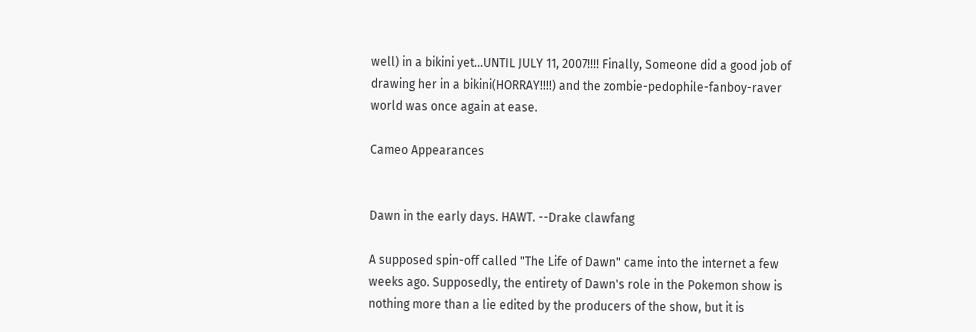well) in a bikini yet...UNTIL JULY 11, 2007!!!! Finally, Someone did a good job of drawing her in a bikini(HORRAY!!!!) and the zombie-pedophile-fanboy-raver world was once again at ease.

Cameo Appearances


Dawn in the early days. HAWT. --Drake clawfang

A supposed spin-off called "The Life of Dawn" came into the internet a few weeks ago. Supposedly, the entirety of Dawn's role in the Pokemon show is nothing more than a lie edited by the producers of the show, but it is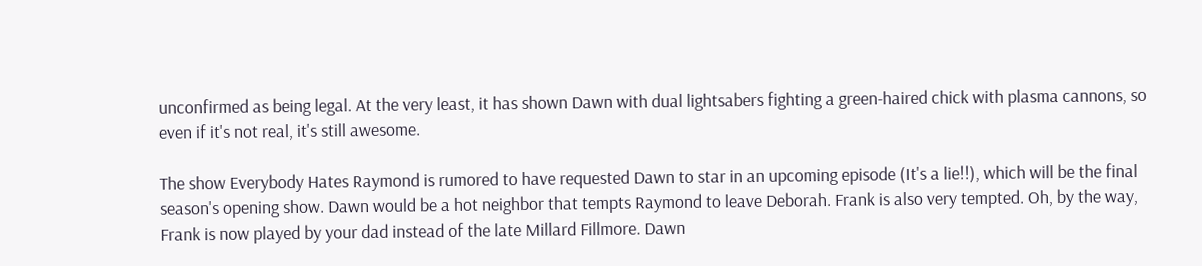unconfirmed as being legal. At the very least, it has shown Dawn with dual lightsabers fighting a green-haired chick with plasma cannons, so even if it's not real, it's still awesome.

The show Everybody Hates Raymond is rumored to have requested Dawn to star in an upcoming episode (It's a lie!!), which will be the final season's opening show. Dawn would be a hot neighbor that tempts Raymond to leave Deborah. Frank is also very tempted. Oh, by the way, Frank is now played by your dad instead of the late Millard Fillmore. Dawn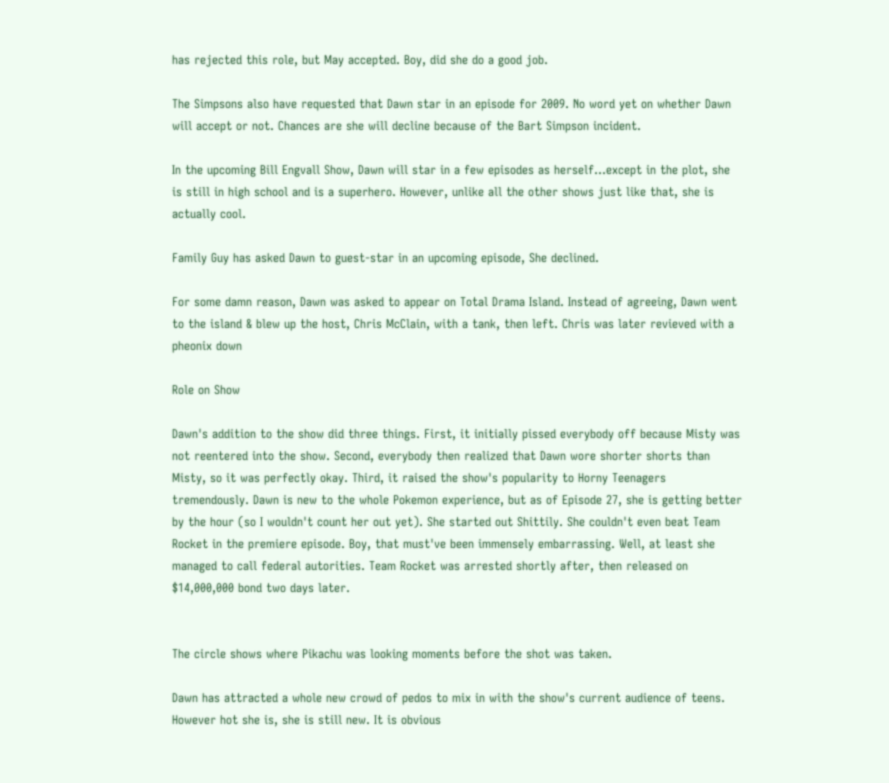has rejected this role, but May accepted. Boy, did she do a good job.

The Simpsons also have requested that Dawn star in an episode for 2009. No word yet on whether Dawn will accept or not. Chances are she will decline because of the Bart Simpson incident.

In the upcoming Bill Engvall Show, Dawn will star in a few episodes as herself...except in the plot, she is still in high school and is a superhero. However, unlike all the other shows just like that, she is actually cool.

Family Guy has asked Dawn to guest-star in an upcoming episode, She declined.

For some damn reason, Dawn was asked to appear on Total Drama Island. Instead of agreeing, Dawn went to the island & blew up the host, Chris McClain, with a tank, then left. Chris was later revieved with a pheonix down

Role on Show

Dawn's addition to the show did three things. First, it initially pissed everybody off because Misty was not reentered into the show. Second, everybody then realized that Dawn wore shorter shorts than Misty, so it was perfectly okay. Third, it raised the show's popularity to Horny Teenagers tremendously. Dawn is new to the whole Pokemon experience, but as of Episode 27, she is getting better by the hour (so I wouldn't count her out yet). She started out Shittily. She couldn't even beat Team Rocket in the premiere episode. Boy, that must've been immensely embarrassing. Well, at least she managed to call federal autorities. Team Rocket was arrested shortly after, then released on $14,000,000 bond two days later.


The circle shows where Pikachu was looking moments before the shot was taken.

Dawn has attracted a whole new crowd of pedos to mix in with the show's current audience of teens. However hot she is, she is still new. It is obvious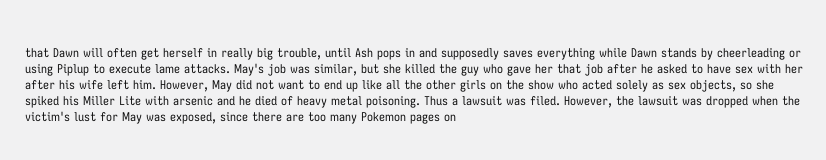that Dawn will often get herself in really big trouble, until Ash pops in and supposedly saves everything while Dawn stands by cheerleading or using Piplup to execute lame attacks. May's job was similar, but she killed the guy who gave her that job after he asked to have sex with her after his wife left him. However, May did not want to end up like all the other girls on the show who acted solely as sex objects, so she spiked his Miller Lite with arsenic and he died of heavy metal poisoning. Thus a lawsuit was filed. However, the lawsuit was dropped when the victim's lust for May was exposed, since there are too many Pokemon pages on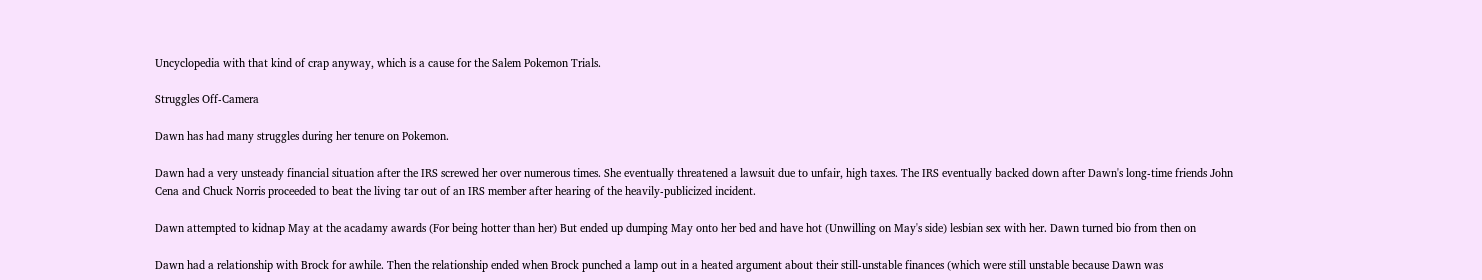Uncyclopedia with that kind of crap anyway, which is a cause for the Salem Pokemon Trials.

Struggles Off-Camera

Dawn has had many struggles during her tenure on Pokemon.

Dawn had a very unsteady financial situation after the IRS screwed her over numerous times. She eventually threatened a lawsuit due to unfair, high taxes. The IRS eventually backed down after Dawn's long-time friends John Cena and Chuck Norris proceeded to beat the living tar out of an IRS member after hearing of the heavily-publicized incident.

Dawn attempted to kidnap May at the acadamy awards (For being hotter than her) But ended up dumping May onto her bed and have hot (Unwilling on May's side) lesbian sex with her. Dawn turned bio from then on

Dawn had a relationship with Brock for awhile. Then the relationship ended when Brock punched a lamp out in a heated argument about their still-unstable finances (which were still unstable because Dawn was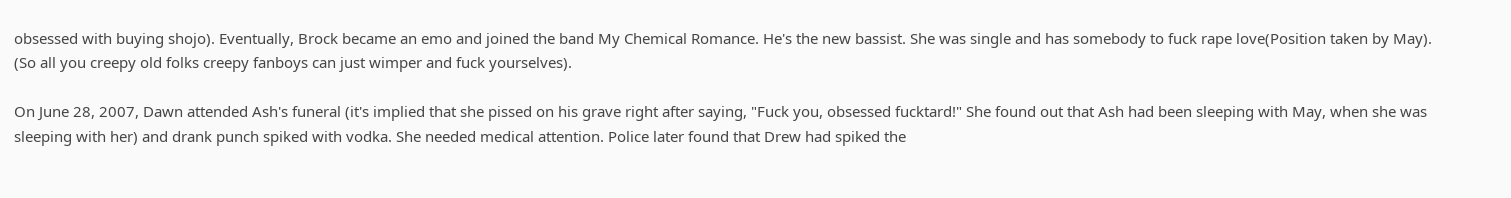obsessed with buying shojo). Eventually, Brock became an emo and joined the band My Chemical Romance. He's the new bassist. She was single and has somebody to fuck rape love(Position taken by May). (So all you creepy old folks creepy fanboys can just wimper and fuck yourselves).

On June 28, 2007, Dawn attended Ash's funeral (it's implied that she pissed on his grave right after saying, "Fuck you, obsessed fucktard!" She found out that Ash had been sleeping with May, when she was sleeping with her) and drank punch spiked with vodka. She needed medical attention. Police later found that Drew had spiked the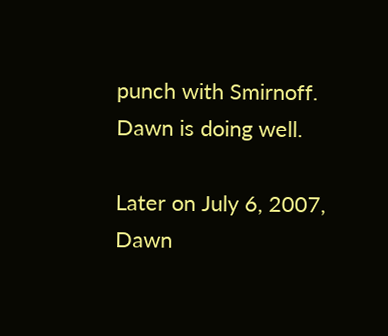punch with Smirnoff. Dawn is doing well.

Later on July 6, 2007, Dawn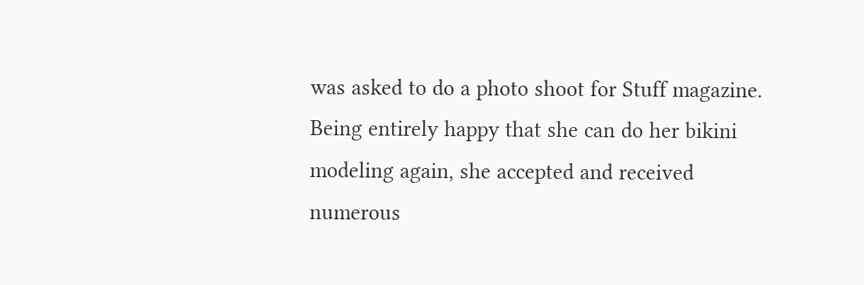was asked to do a photo shoot for Stuff magazine. Being entirely happy that she can do her bikini modeling again, she accepted and received numerous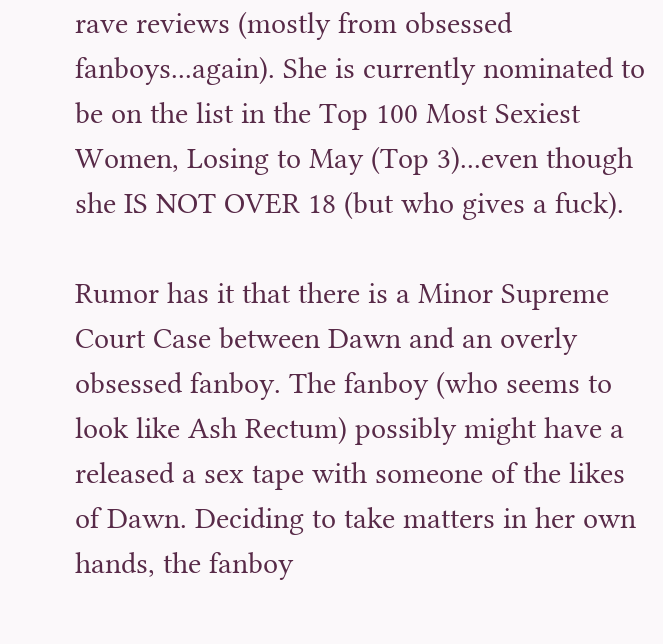rave reviews (mostly from obsessed fanboys...again). She is currently nominated to be on the list in the Top 100 Most Sexiest Women, Losing to May (Top 3)...even though she IS NOT OVER 18 (but who gives a fuck).

Rumor has it that there is a Minor Supreme Court Case between Dawn and an overly obsessed fanboy. The fanboy (who seems to look like Ash Rectum) possibly might have a released a sex tape with someone of the likes of Dawn. Deciding to take matters in her own hands, the fanboy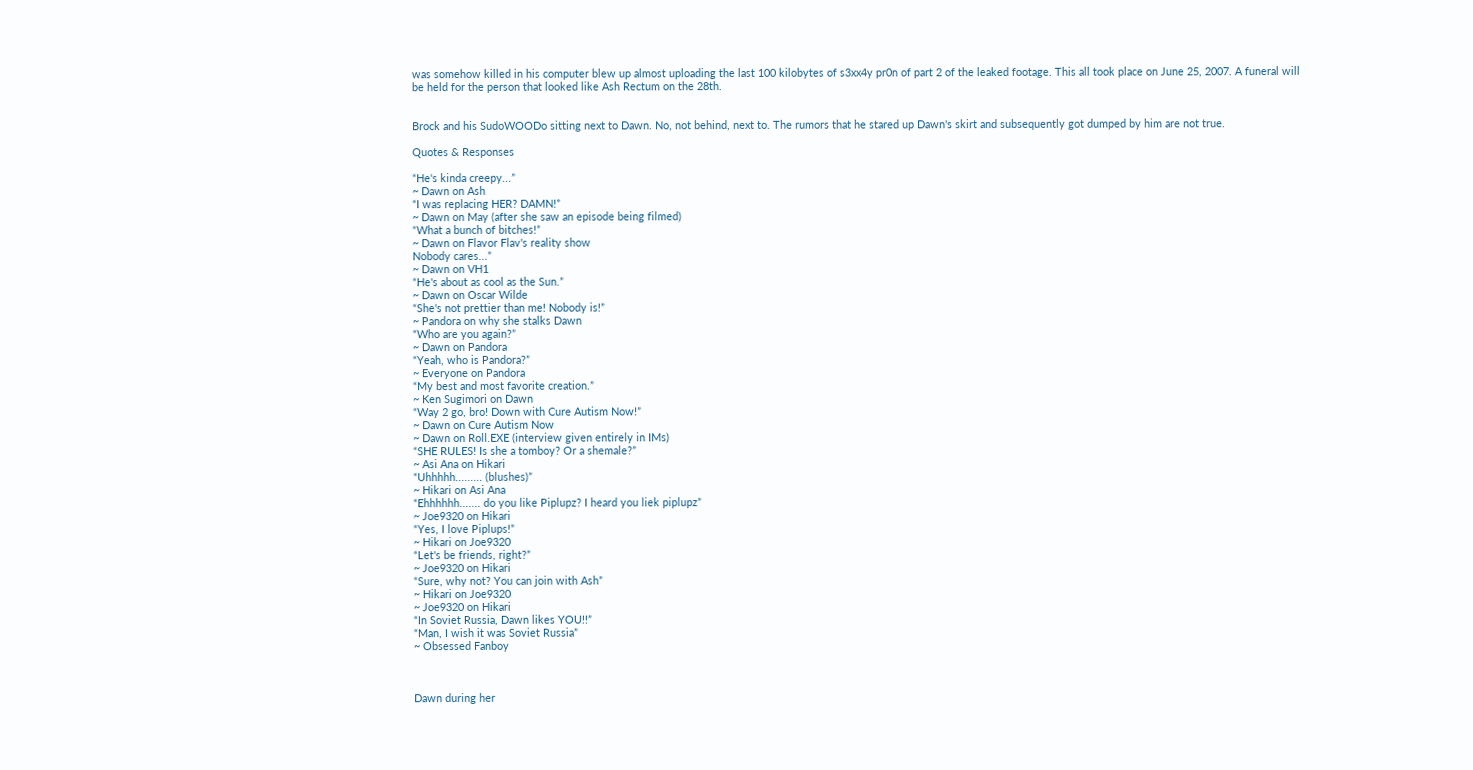was somehow killed in his computer blew up almost uploading the last 100 kilobytes of s3xx4y pr0n of part 2 of the leaked footage. This all took place on June 25, 2007. A funeral will be held for the person that looked like Ash Rectum on the 28th.


Brock and his SudoWOODo sitting next to Dawn. No, not behind, next to. The rumors that he stared up Dawn's skirt and subsequently got dumped by him are not true.

Quotes & Responses

“He's kinda creepy...”
~ Dawn on Ash
“I was replacing HER? DAMN!”
~ Dawn on May (after she saw an episode being filmed)
“What a bunch of bitches!”
~ Dawn on Flavor Flav's reality show
Nobody cares...”
~ Dawn on VH1
“He's about as cool as the Sun.”
~ Dawn on Oscar Wilde
“She's not prettier than me! Nobody is!”
~ Pandora on why she stalks Dawn
“Who are you again?”
~ Dawn on Pandora
“Yeah, who is Pandora?”
~ Everyone on Pandora
“My best and most favorite creation.”
~ Ken Sugimori on Dawn
“Way 2 go, bro! Down with Cure Autism Now!”
~ Dawn on Cure Autism Now
~ Dawn on Roll.EXE (interview given entirely in IMs)
“SHE RULES! Is she a tomboy? Or a shemale?”
~ Asi Ana on Hikari
“Uhhhhh......... (blushes)”
~ Hikari on Asi Ana
“Ehhhhhh....... do you like Piplupz? I heard you liek piplupz”
~ Joe9320 on Hikari
“Yes, I love Piplups!”
~ Hikari on Joe9320
“Let's be friends, right?”
~ Joe9320 on Hikari
“Sure, why not? You can join with Ash”
~ Hikari on Joe9320
~ Joe9320 on Hikari
“In Soviet Russia, Dawn likes YOU!!”
“Man, I wish it was Soviet Russia”
~ Obsessed Fanboy



Dawn during her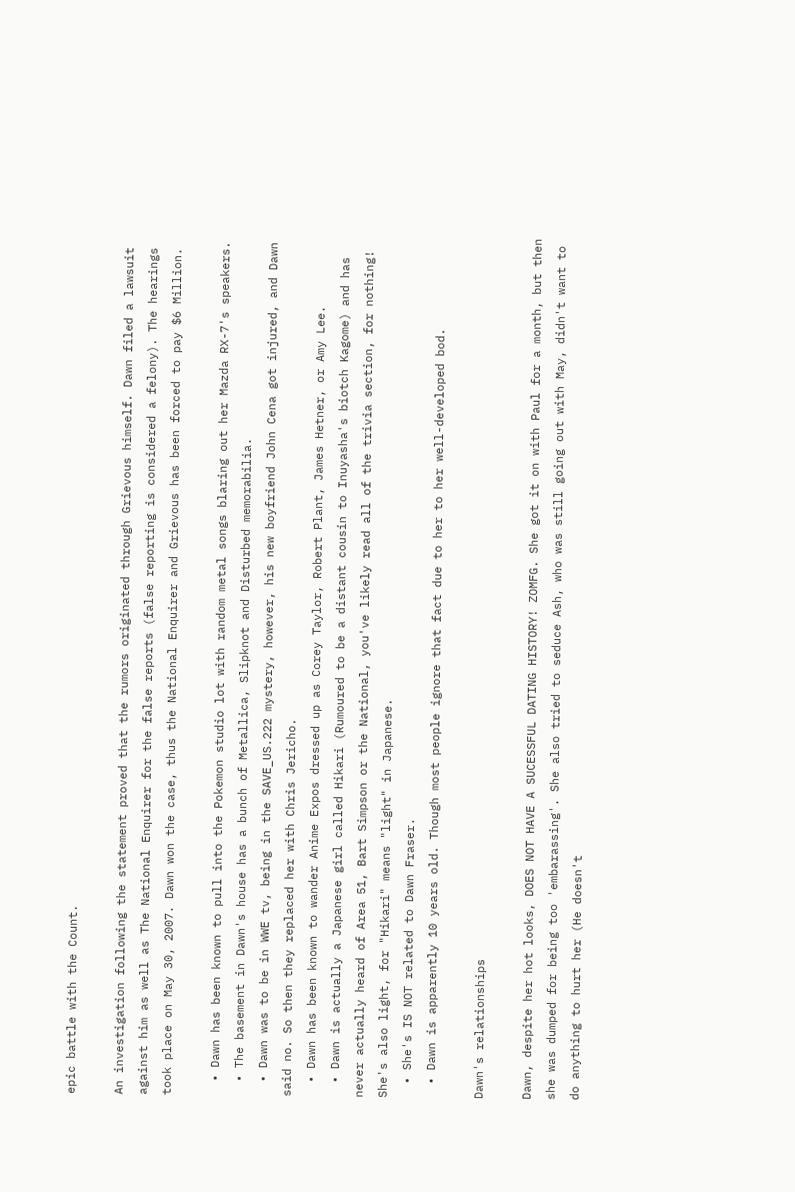epic battle with the Count.

An investigation following the statement proved that the rumors originated through Grievous himself. Dawn filed a lawsuit against him as well as The National Enquirer for the false reports (false reporting is considered a felony). The hearings took place on May 30, 2007. Dawn won the case, thus the National Enquirer and Grievous has been forced to pay $6 Million.

  • Dawn has been known to pull into the Pokemon studio lot with random metal songs blaring out her Mazda RX-7's speakers.
  • The basement in Dawn's house has a bunch of Metallica, Slipknot and Disturbed memorabilia.
  • Dawn was to be in WWE tv, being in the SAVE_US.222 mystery, however, his new boyfriend John Cena got injured, and Dawn said no. So then they replaced her with Chris Jericho.
  • Dawn has been known to wander Anime Expos dressed up as Corey Taylor, Robert Plant, James Hetner, or Amy Lee.
  • Dawn is actually a Japanese girl called Hikari (Rumoured to be a distant cousin to Inuyasha's biotch Kagome) and has never actually heard of Area 51, Bart Simpson or the National, you've likely read all of the trivia section, for nothing! She's also light, for "Hikari" means "light" in Japanese.
  • She's IS NOT related to Dawn Fraser.
  • Dawn is apparently 10 years old. Though most people ignore that fact due to her to her well-developed bod.

Dawn's relationships

Dawn, despite her hot looks, DOES NOT HAVE A SUCESSFUL DATING HISTORY! ZOMFG. She got it on with Paul for a month, but then she was dumped for being too 'embarassing'. She also tried to seduce Ash, who was still going out with May, didn't want to do anything to hurt her (He doesn't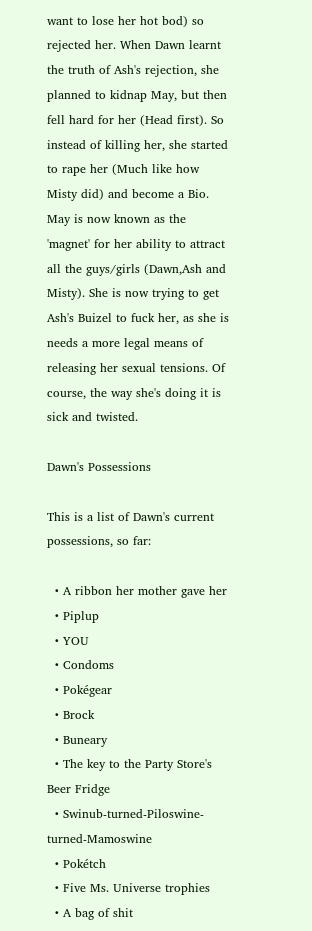want to lose her hot bod) so rejected her. When Dawn learnt the truth of Ash's rejection, she planned to kidnap May, but then fell hard for her (Head first). So instead of killing her, she started to rape her (Much like how Misty did) and become a Bio. May is now known as the 'magnet' for her ability to attract all the guys/girls (Dawn,Ash and Misty). She is now trying to get Ash's Buizel to fuck her, as she is needs a more legal means of releasing her sexual tensions. Of course, the way she's doing it is sick and twisted.

Dawn's Possessions

This is a list of Dawn's current possessions, so far:

  • A ribbon her mother gave her
  • Piplup
  • YOU
  • Condoms
  • Pokégear
  • Brock
  • Buneary
  • The key to the Party Store's Beer Fridge
  • Swinub-turned-Piloswine-turned-Mamoswine
  • Pokétch
  • Five Ms. Universe trophies
  • A bag of shit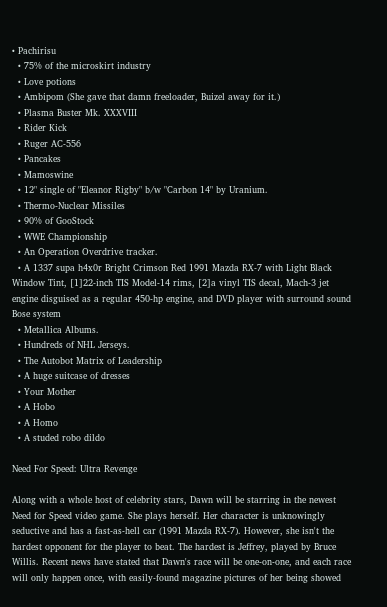• Pachirisu
  • 75% of the microskirt industry
  • Love potions
  • Ambipom (She gave that damn freeloader, Buizel away for it.)
  • Plasma Buster Mk. XXXVIII
  • Rider Kick
  • Ruger AC-556
  • Pancakes
  • Mamoswine
  • 12" single of "Eleanor Rigby" b/w "Carbon 14" by Uranium.
  • Thermo-Nuclear Missiles
  • 90% of GooStock
  • WWE Championship
  • An Operation Overdrive tracker.
  • A 1337 supa h4x0r Bright Crimson Red 1991 Mazda RX-7 with Light Black Window Tint, [1]22-inch TIS Model-14 rims, [2]a vinyl TIS decal, Mach-3 jet engine disguised as a regular 450-hp engine, and DVD player with surround sound Bose system
  • Metallica Albums.
  • Hundreds of NHL Jerseys.
  • The Autobot Matrix of Leadership
  • A huge suitcase of dresses
  • Your Mother
  • A Hobo
  • A Homo
  • A studed robo dildo

Need For Speed: Ultra Revenge

Along with a whole host of celebrity stars, Dawn will be starring in the newest Need for Speed video game. She plays herself. Her character is unknowingly seductive and has a fast-as-hell car (1991 Mazda RX-7). However, she isn't the hardest opponent for the player to beat. The hardest is Jeffrey, played by Bruce Willis. Recent news have stated that Dawn's race will be one-on-one, and each race will only happen once, with easily-found magazine pictures of her being showed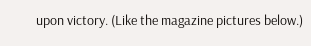upon victory. (Like the magazine pictures below.)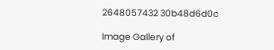2648057432 30b48d6d0c

Image Gallery of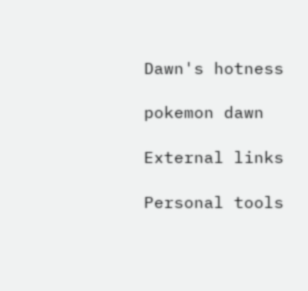Dawn's hotness

pokemon dawn

External links

Personal tools